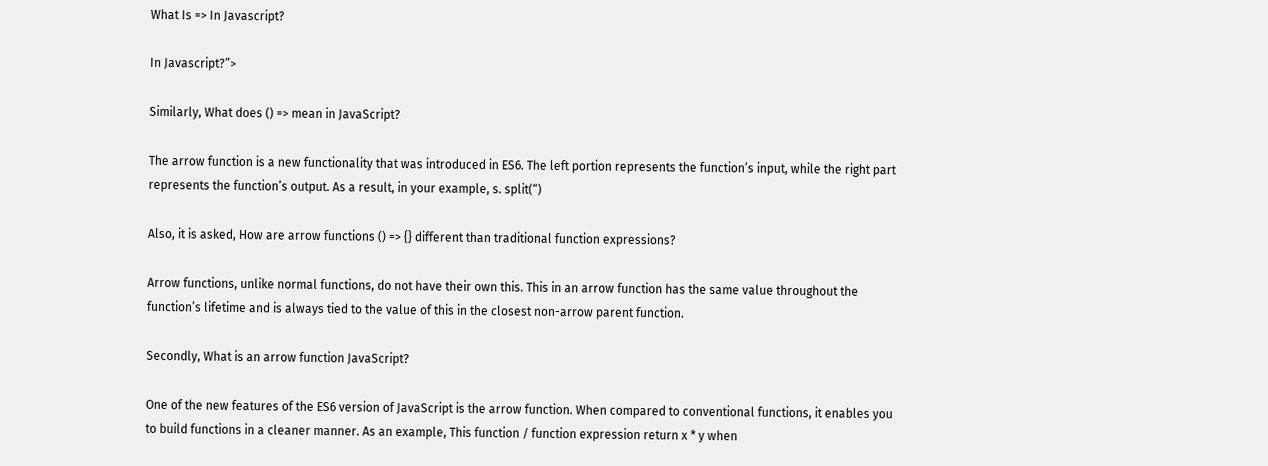What Is => In Javascript?

In Javascript?”>

Similarly, What does () => mean in JavaScript?

The arrow function is a new functionality that was introduced in ES6. The left portion represents the function’s input, while the right part represents the function’s output. As a result, in your example, s. split(“)

Also, it is asked, How are arrow functions () => {} different than traditional function expressions?

Arrow functions, unlike normal functions, do not have their own this. This in an arrow function has the same value throughout the function’s lifetime and is always tied to the value of this in the closest non-arrow parent function.

Secondly, What is an arrow function JavaScript?

One of the new features of the ES6 version of JavaScript is the arrow function. When compared to conventional functions, it enables you to build functions in a cleaner manner. As an example, This function / function expression return x * y when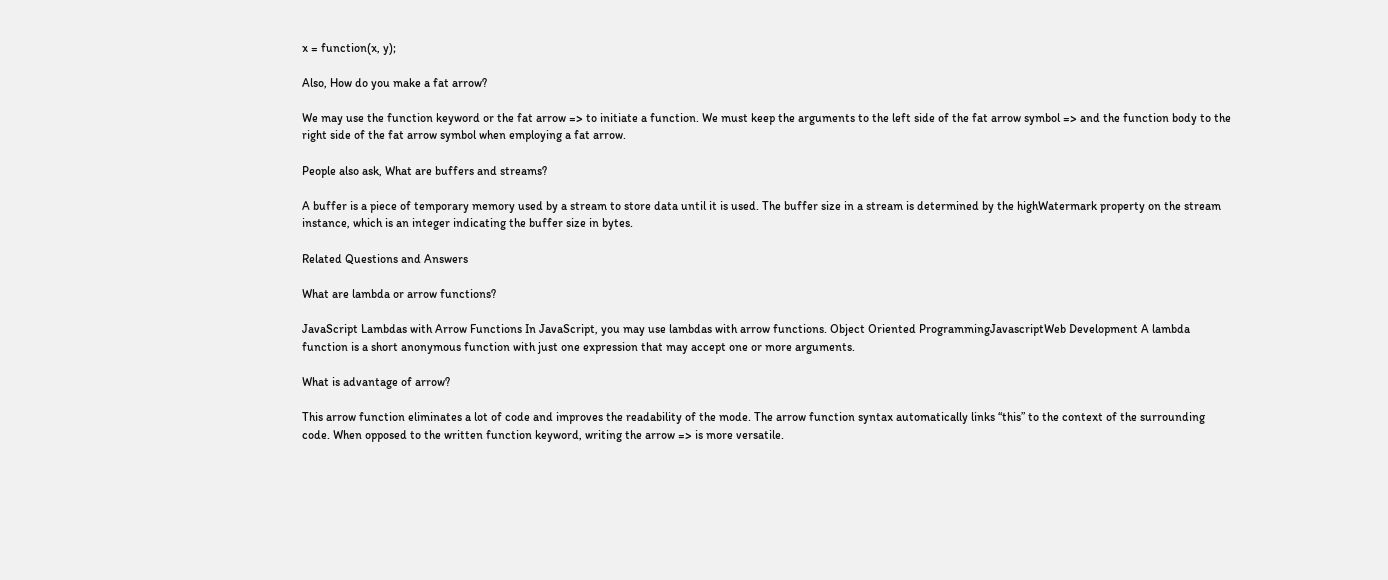x = function(x, y);

Also, How do you make a fat arrow?

We may use the function keyword or the fat arrow => to initiate a function. We must keep the arguments to the left side of the fat arrow symbol => and the function body to the right side of the fat arrow symbol when employing a fat arrow.

People also ask, What are buffers and streams?

A buffer is a piece of temporary memory used by a stream to store data until it is used. The buffer size in a stream is determined by the highWatermark property on the stream instance, which is an integer indicating the buffer size in bytes.

Related Questions and Answers

What are lambda or arrow functions?

JavaScript Lambdas with Arrow Functions In JavaScript, you may use lambdas with arrow functions. Object Oriented ProgrammingJavascriptWeb Development A lambda function is a short anonymous function with just one expression that may accept one or more arguments.

What is advantage of arrow?

This arrow function eliminates a lot of code and improves the readability of the mode. The arrow function syntax automatically links “this” to the context of the surrounding code. When opposed to the written function keyword, writing the arrow => is more versatile.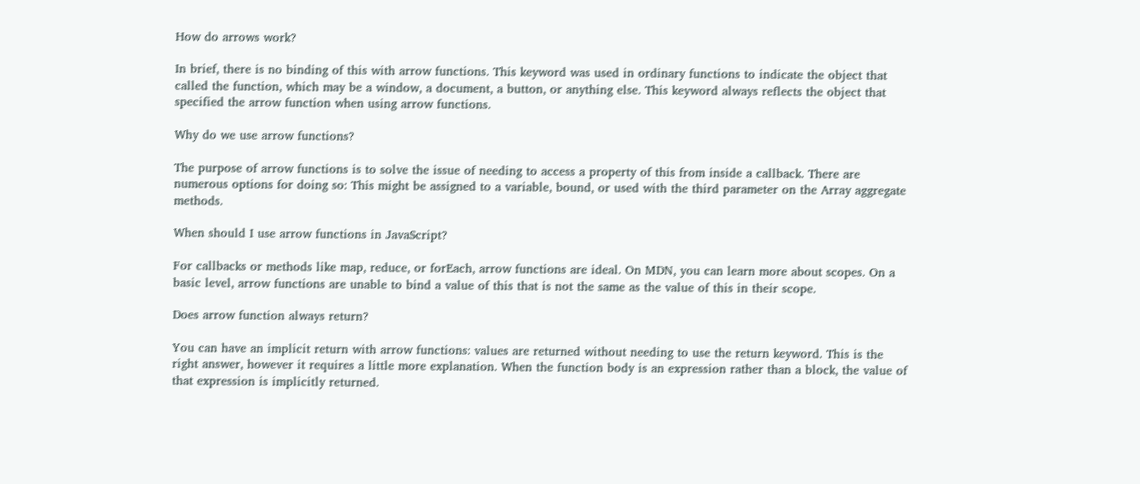How do arrows work?

In brief, there is no binding of this with arrow functions. This keyword was used in ordinary functions to indicate the object that called the function, which may be a window, a document, a button, or anything else. This keyword always reflects the object that specified the arrow function when using arrow functions.

Why do we use arrow functions?

The purpose of arrow functions is to solve the issue of needing to access a property of this from inside a callback. There are numerous options for doing so: This might be assigned to a variable, bound, or used with the third parameter on the Array aggregate methods.

When should I use arrow functions in JavaScript?

For callbacks or methods like map, reduce, or forEach, arrow functions are ideal. On MDN, you can learn more about scopes. On a basic level, arrow functions are unable to bind a value of this that is not the same as the value of this in their scope.

Does arrow function always return?

You can have an implicit return with arrow functions: values are returned without needing to use the return keyword. This is the right answer, however it requires a little more explanation. When the function body is an expression rather than a block, the value of that expression is implicitly returned.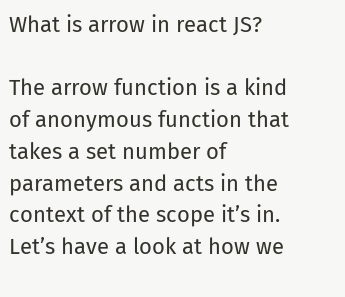What is arrow in react JS?

The arrow function is a kind of anonymous function that takes a set number of parameters and acts in the context of the scope it’s in. Let’s have a look at how we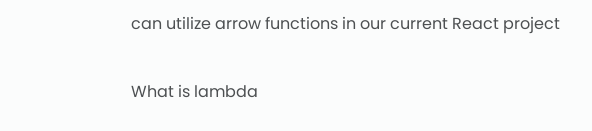can utilize arrow functions in our current React project

What is lambda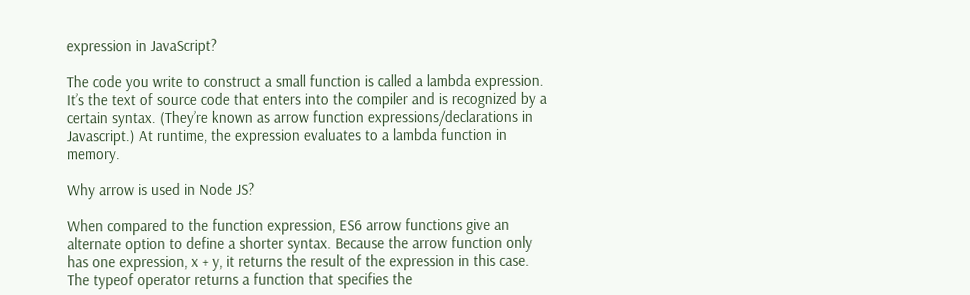expression in JavaScript?

The code you write to construct a small function is called a lambda expression. It’s the text of source code that enters into the compiler and is recognized by a certain syntax. (They’re known as arrow function expressions/declarations in Javascript.) At runtime, the expression evaluates to a lambda function in memory.

Why arrow is used in Node JS?

When compared to the function expression, ES6 arrow functions give an alternate option to define a shorter syntax. Because the arrow function only has one expression, x + y, it returns the result of the expression in this case. The typeof operator returns a function that specifies the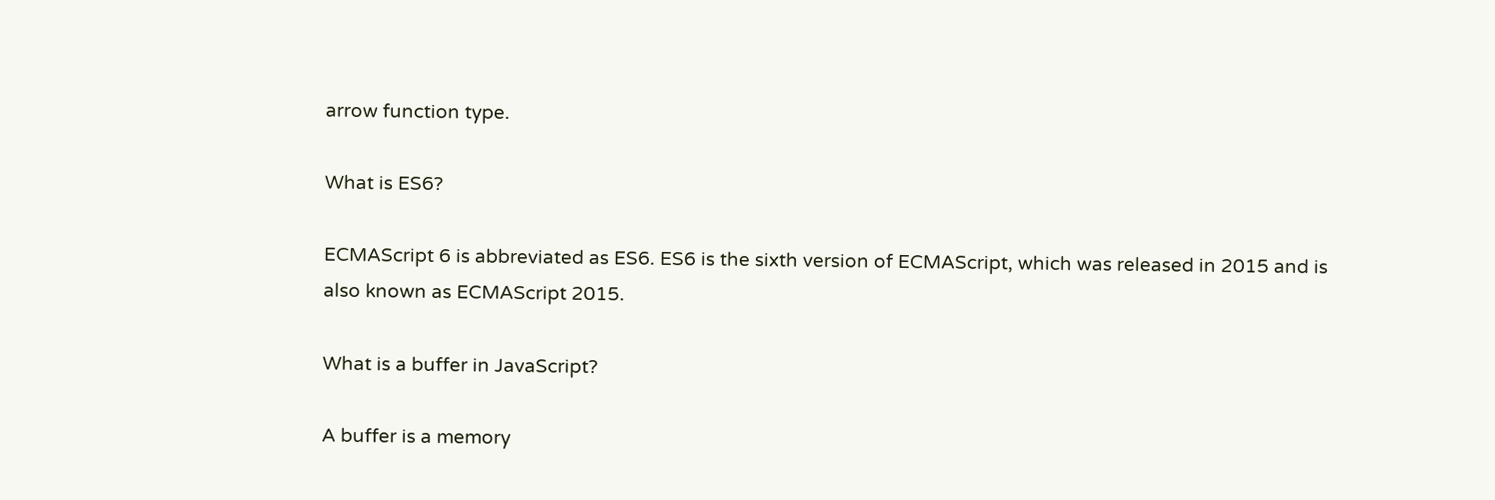arrow function type.

What is ES6?

ECMAScript 6 is abbreviated as ES6. ES6 is the sixth version of ECMAScript, which was released in 2015 and is also known as ECMAScript 2015.

What is a buffer in JavaScript?

A buffer is a memory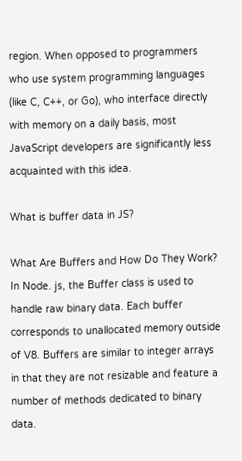region. When opposed to programmers who use system programming languages (like C, C++, or Go), who interface directly with memory on a daily basis, most JavaScript developers are significantly less acquainted with this idea.

What is buffer data in JS?

What Are Buffers and How Do They Work? In Node. js, the Buffer class is used to handle raw binary data. Each buffer corresponds to unallocated memory outside of V8. Buffers are similar to integer arrays in that they are not resizable and feature a number of methods dedicated to binary data.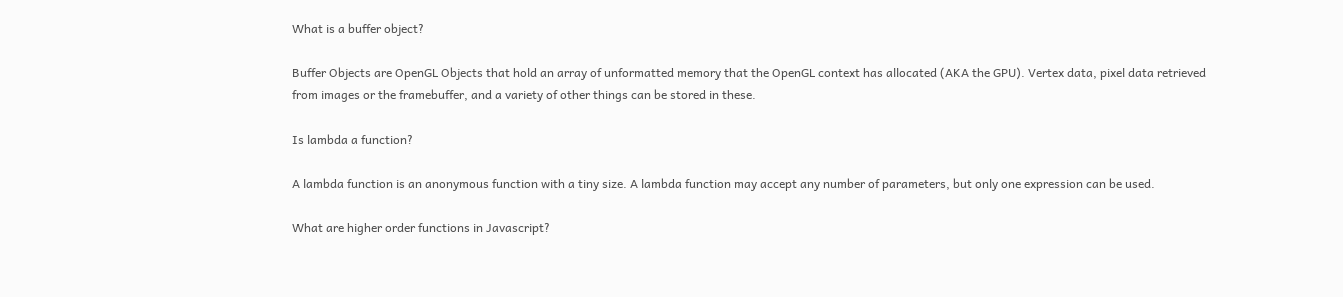What is a buffer object?

Buffer Objects are OpenGL Objects that hold an array of unformatted memory that the OpenGL context has allocated (AKA the GPU). Vertex data, pixel data retrieved from images or the framebuffer, and a variety of other things can be stored in these.

Is lambda a function?

A lambda function is an anonymous function with a tiny size. A lambda function may accept any number of parameters, but only one expression can be used.

What are higher order functions in Javascript?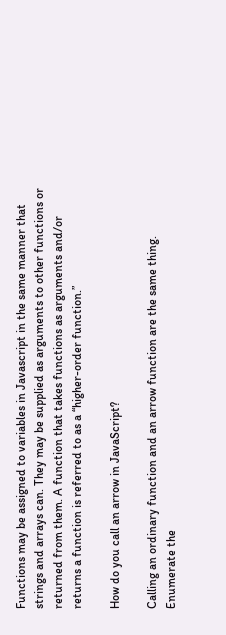Functions may be assigned to variables in Javascript in the same manner that strings and arrays can. They may be supplied as arguments to other functions or returned from them. A function that takes functions as arguments and/or returns a function is referred to as a “higher-order function.”

How do you call an arrow in JavaScript?

Calling an ordinary function and an arrow function are the same thing. Enumerate the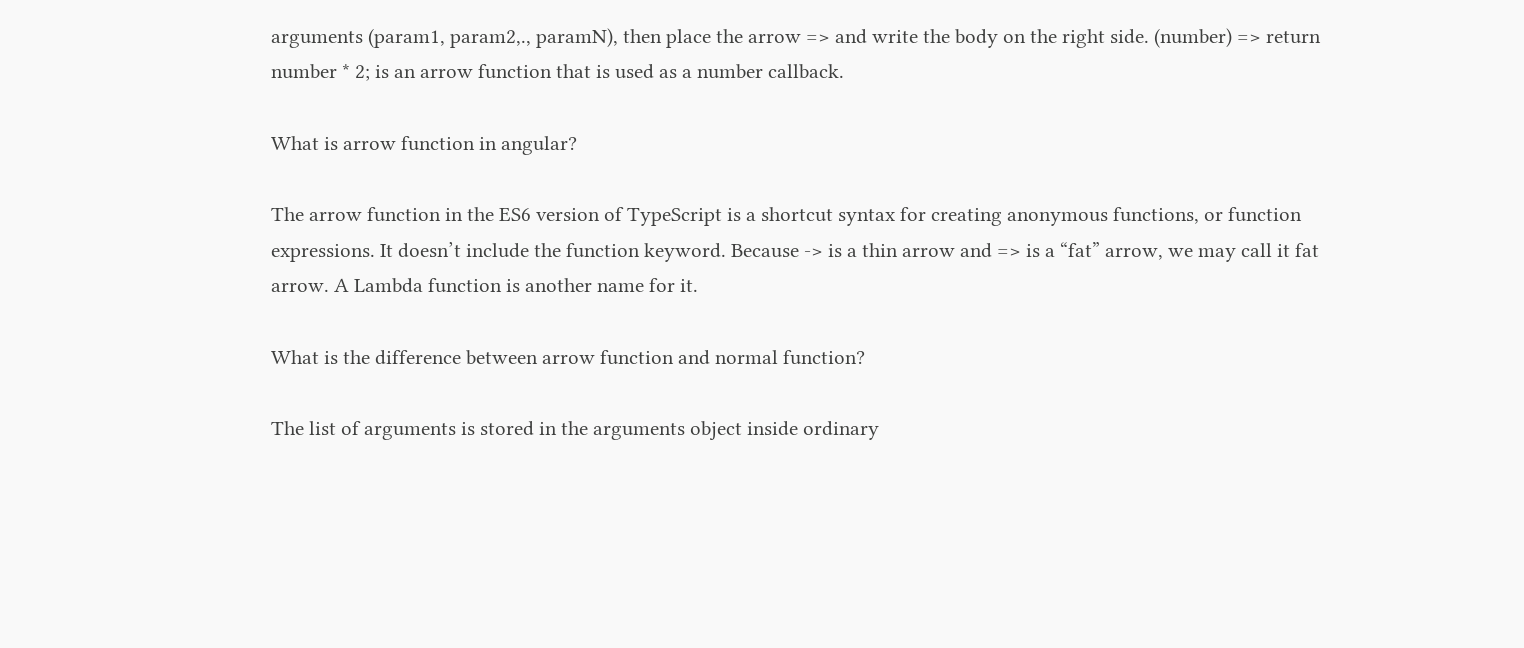arguments (param1, param2,., paramN), then place the arrow => and write the body on the right side. (number) => return number * 2; is an arrow function that is used as a number callback.

What is arrow function in angular?

The arrow function in the ES6 version of TypeScript is a shortcut syntax for creating anonymous functions, or function expressions. It doesn’t include the function keyword. Because -> is a thin arrow and => is a “fat” arrow, we may call it fat arrow. A Lambda function is another name for it.

What is the difference between arrow function and normal function?

The list of arguments is stored in the arguments object inside ordinary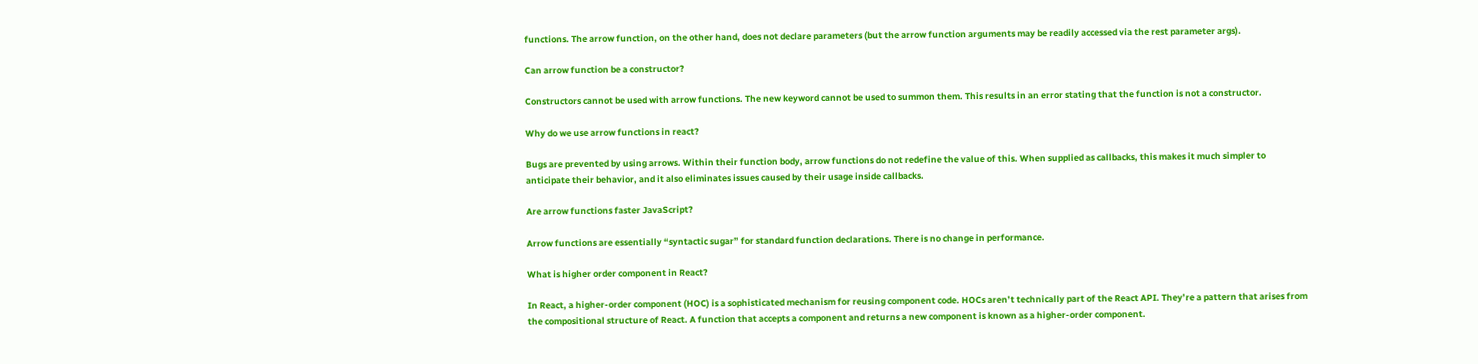functions. The arrow function, on the other hand, does not declare parameters (but the arrow function arguments may be readily accessed via the rest parameter args).

Can arrow function be a constructor?

Constructors cannot be used with arrow functions. The new keyword cannot be used to summon them. This results in an error stating that the function is not a constructor.

Why do we use arrow functions in react?

Bugs are prevented by using arrows. Within their function body, arrow functions do not redefine the value of this. When supplied as callbacks, this makes it much simpler to anticipate their behavior, and it also eliminates issues caused by their usage inside callbacks.

Are arrow functions faster JavaScript?

Arrow functions are essentially “syntactic sugar” for standard function declarations. There is no change in performance.

What is higher order component in React?

In React, a higher-order component (HOC) is a sophisticated mechanism for reusing component code. HOCs aren’t technically part of the React API. They’re a pattern that arises from the compositional structure of React. A function that accepts a component and returns a new component is known as a higher-order component.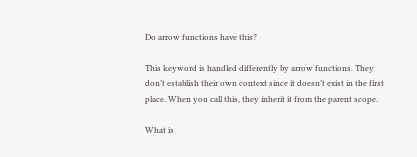Do arrow functions have this?

This keyword is handled differently by arrow functions. They don’t establish their own context since it doesn’t exist in the first place. When you call this, they inherit it from the parent scope.

What is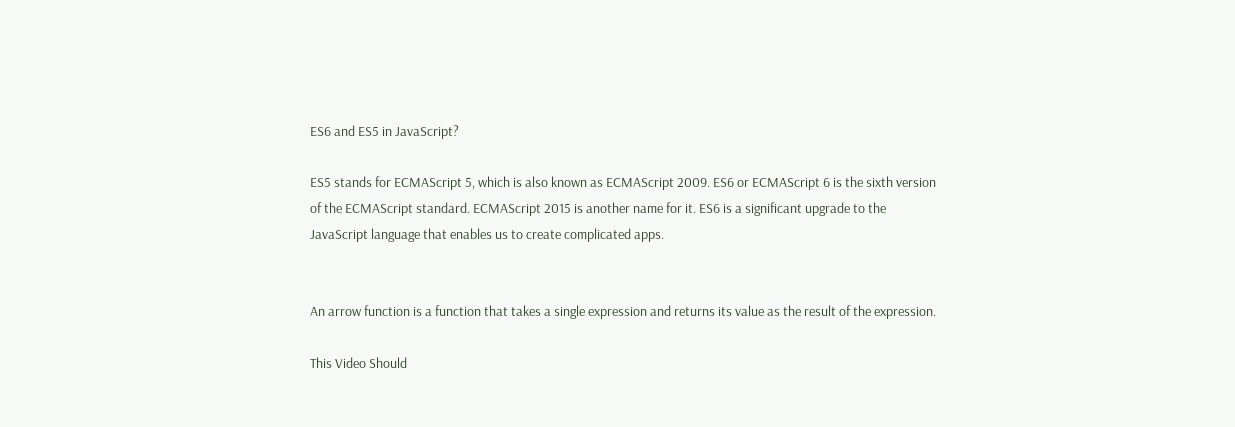ES6 and ES5 in JavaScript?

ES5 stands for ECMAScript 5, which is also known as ECMAScript 2009. ES6 or ECMAScript 6 is the sixth version of the ECMAScript standard. ECMAScript 2015 is another name for it. ES6 is a significant upgrade to the JavaScript language that enables us to create complicated apps.


An arrow function is a function that takes a single expression and returns its value as the result of the expression.

This Video Should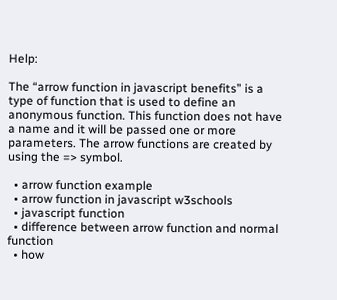Help:

The “arrow function in javascript benefits” is a type of function that is used to define an anonymous function. This function does not have a name and it will be passed one or more parameters. The arrow functions are created by using the => symbol.

  • arrow function example
  • arrow function in javascript w3schools
  • javascript function
  • difference between arrow function and normal function
  • how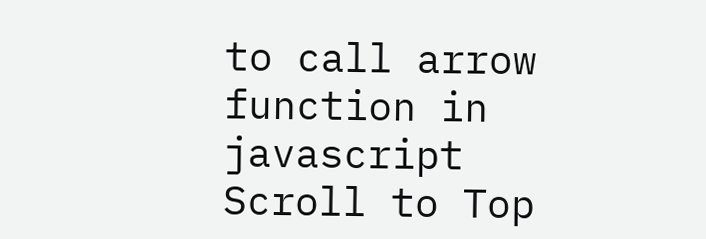to call arrow function in javascript
Scroll to Top